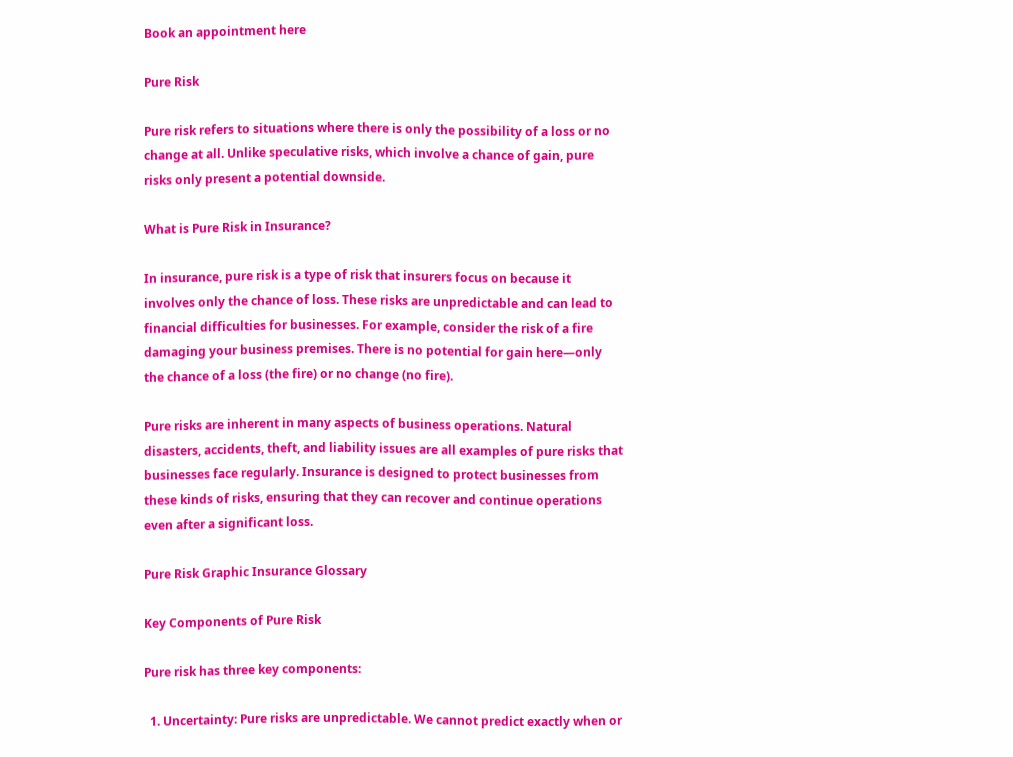Book an appointment here

Pure Risk

Pure risk refers to situations where there is only the possibility of a loss or no change at all. Unlike speculative risks, which involve a chance of gain, pure risks only present a potential downside.

What is Pure Risk in Insurance?

In insurance, pure risk is a type of risk that insurers focus on because it involves only the chance of loss. These risks are unpredictable and can lead to financial difficulties for businesses. For example, consider the risk of a fire damaging your business premises. There is no potential for gain here—only the chance of a loss (the fire) or no change (no fire).

Pure risks are inherent in many aspects of business operations. Natural disasters, accidents, theft, and liability issues are all examples of pure risks that businesses face regularly. Insurance is designed to protect businesses from these kinds of risks, ensuring that they can recover and continue operations even after a significant loss.

Pure Risk Graphic Insurance Glossary

Key Components of Pure Risk

Pure risk has three key components:

  1. Uncertainty: Pure risks are unpredictable. We cannot predict exactly when or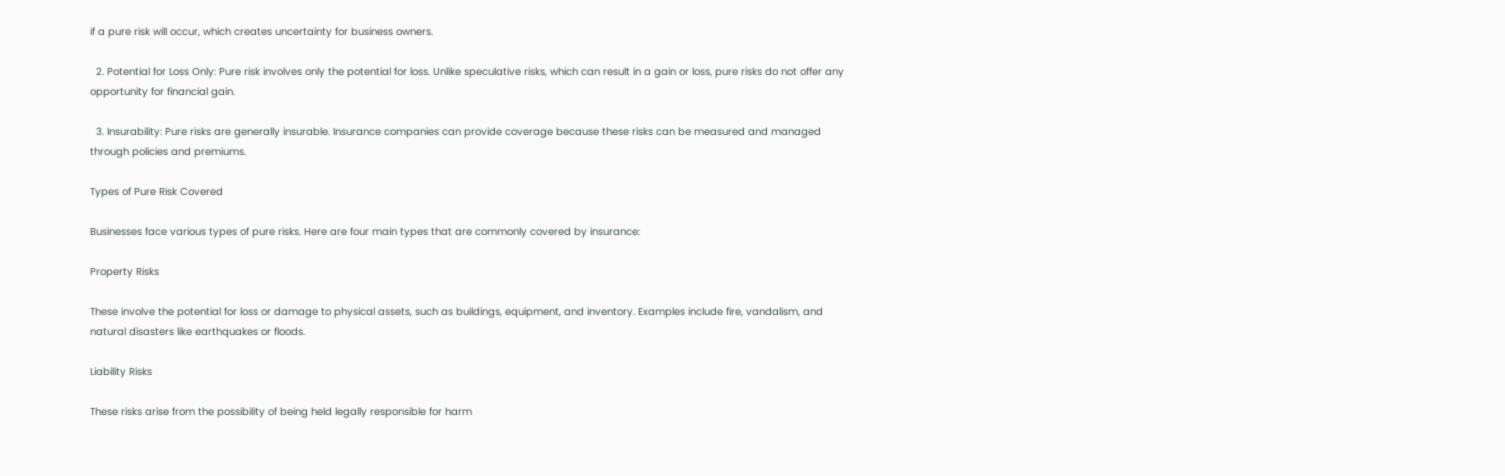if a pure risk will occur, which creates uncertainty for business owners.

  2. Potential for Loss Only: Pure risk involves only the potential for loss. Unlike speculative risks, which can result in a gain or loss, pure risks do not offer any opportunity for financial gain.

  3. Insurability: Pure risks are generally insurable. Insurance companies can provide coverage because these risks can be measured and managed through policies and premiums.

Types of Pure Risk Covered

Businesses face various types of pure risks. Here are four main types that are commonly covered by insurance:

Property Risks

These involve the potential for loss or damage to physical assets, such as buildings, equipment, and inventory. Examples include fire, vandalism, and natural disasters like earthquakes or floods.

Liability Risks

These risks arise from the possibility of being held legally responsible for harm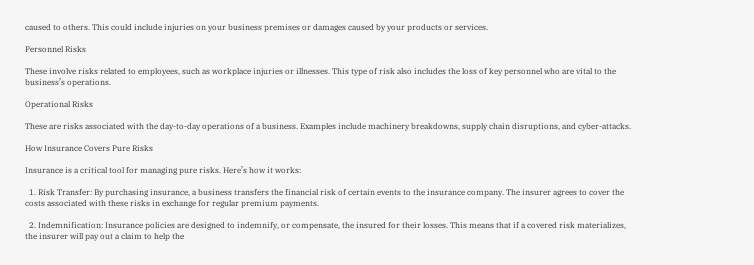caused to others. This could include injuries on your business premises or damages caused by your products or services.

Personnel Risks

These involve risks related to employees, such as workplace injuries or illnesses. This type of risk also includes the loss of key personnel who are vital to the business’s operations.

Operational Risks

These are risks associated with the day-to-day operations of a business. Examples include machinery breakdowns, supply chain disruptions, and cyber-attacks.

How Insurance Covers Pure Risks

Insurance is a critical tool for managing pure risks. Here’s how it works:

  1. Risk Transfer: By purchasing insurance, a business transfers the financial risk of certain events to the insurance company. The insurer agrees to cover the costs associated with these risks in exchange for regular premium payments.

  2. Indemnification: Insurance policies are designed to indemnify, or compensate, the insured for their losses. This means that if a covered risk materializes, the insurer will pay out a claim to help the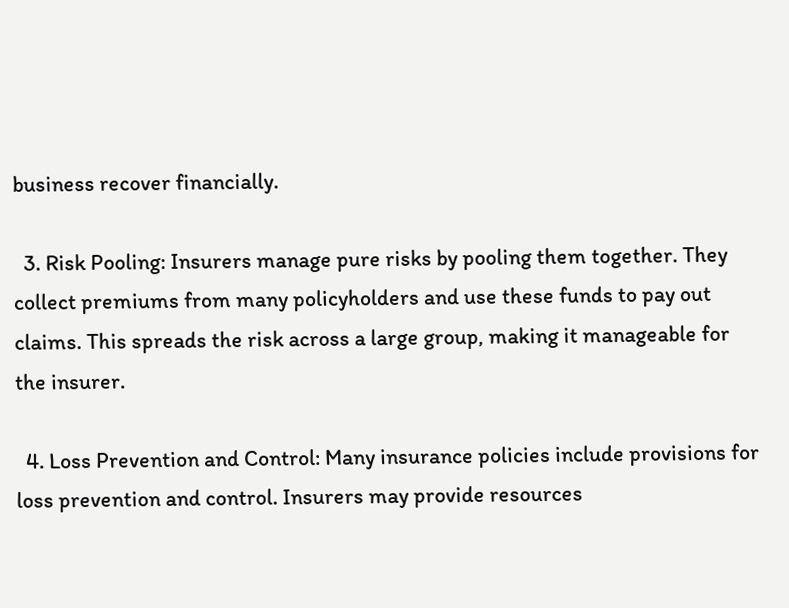business recover financially.

  3. Risk Pooling: Insurers manage pure risks by pooling them together. They collect premiums from many policyholders and use these funds to pay out claims. This spreads the risk across a large group, making it manageable for the insurer.

  4. Loss Prevention and Control: Many insurance policies include provisions for loss prevention and control. Insurers may provide resources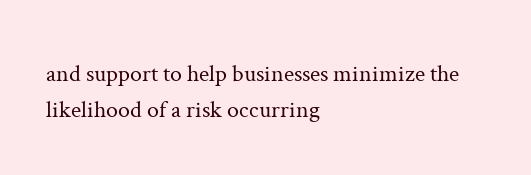and support to help businesses minimize the likelihood of a risk occurring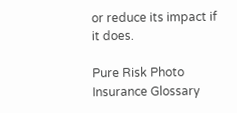or reduce its impact if it does.

Pure Risk Photo Insurance Glossary